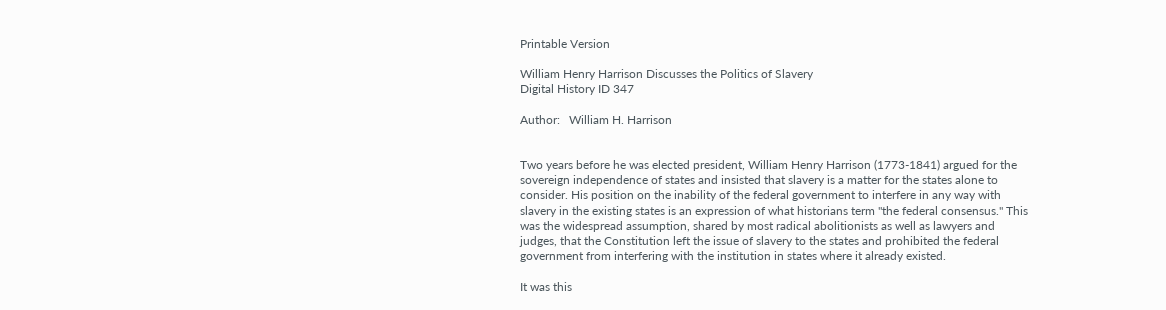Printable Version

William Henry Harrison Discusses the Politics of Slavery
Digital History ID 347

Author:   William H. Harrison


Two years before he was elected president, William Henry Harrison (1773-1841) argued for the sovereign independence of states and insisted that slavery is a matter for the states alone to consider. His position on the inability of the federal government to interfere in any way with slavery in the existing states is an expression of what historians term "the federal consensus." This was the widespread assumption, shared by most radical abolitionists as well as lawyers and judges, that the Constitution left the issue of slavery to the states and prohibited the federal government from interfering with the institution in states where it already existed.

It was this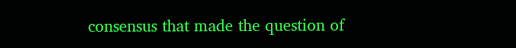consensus that made the question of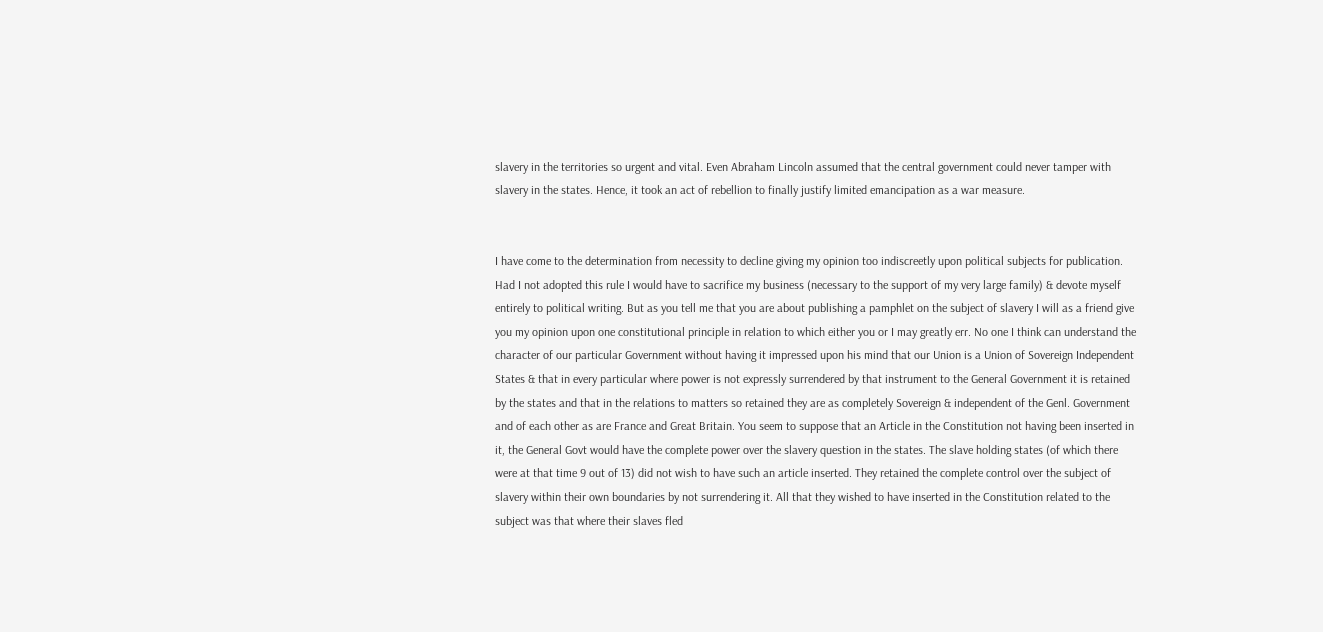slavery in the territories so urgent and vital. Even Abraham Lincoln assumed that the central government could never tamper with slavery in the states. Hence, it took an act of rebellion to finally justify limited emancipation as a war measure.


I have come to the determination from necessity to decline giving my opinion too indiscreetly upon political subjects for publication. Had I not adopted this rule I would have to sacrifice my business (necessary to the support of my very large family) & devote myself entirely to political writing. But as you tell me that you are about publishing a pamphlet on the subject of slavery I will as a friend give you my opinion upon one constitutional principle in relation to which either you or I may greatly err. No one I think can understand the character of our particular Government without having it impressed upon his mind that our Union is a Union of Sovereign Independent States & that in every particular where power is not expressly surrendered by that instrument to the General Government it is retained by the states and that in the relations to matters so retained they are as completely Sovereign & independent of the Genl. Government and of each other as are France and Great Britain. You seem to suppose that an Article in the Constitution not having been inserted in it, the General Govt would have the complete power over the slavery question in the states. The slave holding states (of which there were at that time 9 out of 13) did not wish to have such an article inserted. They retained the complete control over the subject of slavery within their own boundaries by not surrendering it. All that they wished to have inserted in the Constitution related to the subject was that where their slaves fled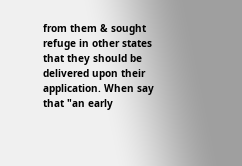from them & sought refuge in other states that they should be delivered upon their application. When say that "an early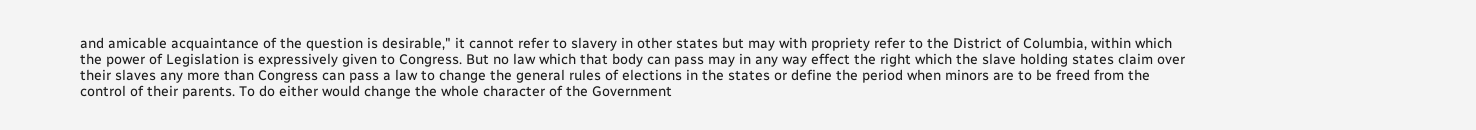and amicable acquaintance of the question is desirable," it cannot refer to slavery in other states but may with propriety refer to the District of Columbia, within which the power of Legislation is expressively given to Congress. But no law which that body can pass may in any way effect the right which the slave holding states claim over their slaves any more than Congress can pass a law to change the general rules of elections in the states or define the period when minors are to be freed from the control of their parents. To do either would change the whole character of the Government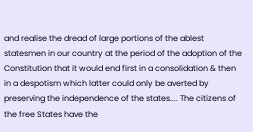and realise the dread of large portions of the ablest statesmen in our country at the period of the adoption of the Constitution that it would end first in a consolidation & then in a despotism which latter could only be averted by preserving the independence of the states.... The citizens of the free States have the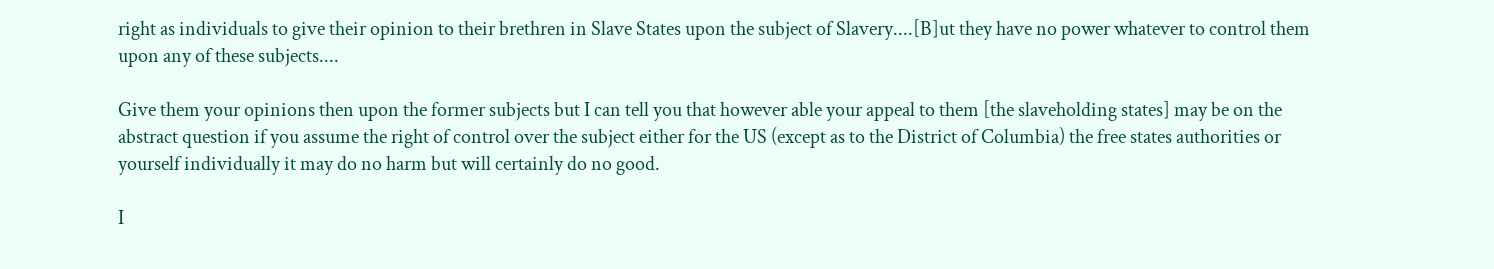right as individuals to give their opinion to their brethren in Slave States upon the subject of Slavery....[B]ut they have no power whatever to control them upon any of these subjects....

Give them your opinions then upon the former subjects but I can tell you that however able your appeal to them [the slaveholding states] may be on the abstract question if you assume the right of control over the subject either for the US (except as to the District of Columbia) the free states authorities or yourself individually it may do no harm but will certainly do no good.

I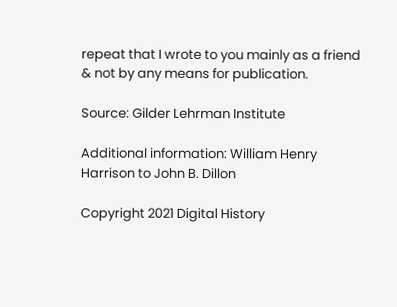repeat that I wrote to you mainly as a friend & not by any means for publication.

Source: Gilder Lehrman Institute

Additional information: William Henry Harrison to John B. Dillon

Copyright 2021 Digital History